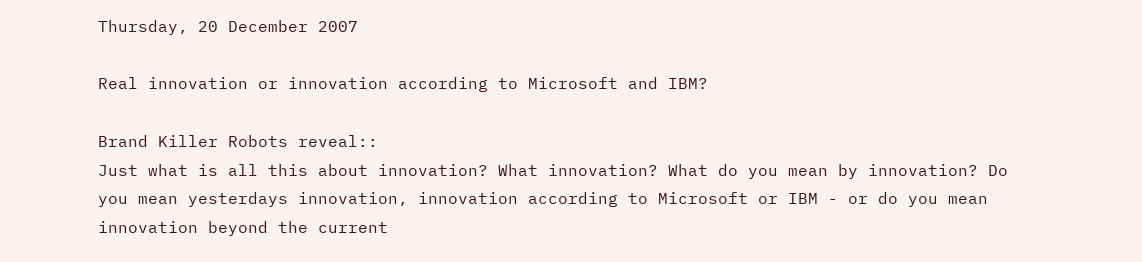Thursday, 20 December 2007

Real innovation or innovation according to Microsoft and IBM?

Brand Killer Robots reveal::
Just what is all this about innovation? What innovation? What do you mean by innovation? Do you mean yesterdays innovation, innovation according to Microsoft or IBM - or do you mean innovation beyond the current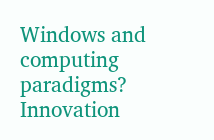Windows and computing paradigms? Innovation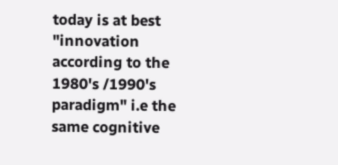today is at best "innovation according to the 1980's /1990's paradigm" i.e the same cognitive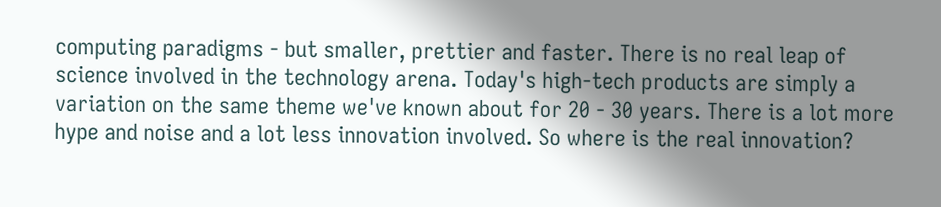computing paradigms - but smaller, prettier and faster. There is no real leap of science involved in the technology arena. Today's high-tech products are simply a variation on the same theme we've known about for 20 - 30 years. There is a lot more hype and noise and a lot less innovation involved. So where is the real innovation?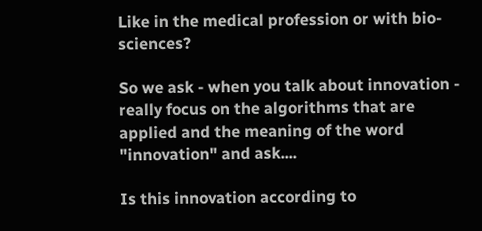Like in the medical profession or with bio-sciences?

So we ask - when you talk about innovation - really focus on the algorithms that are applied and the meaning of the word "innovation" and ask....

Is this innovation according to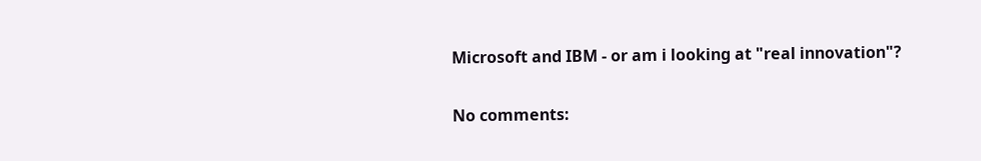Microsoft and IBM - or am i looking at "real innovation"?

No comments: